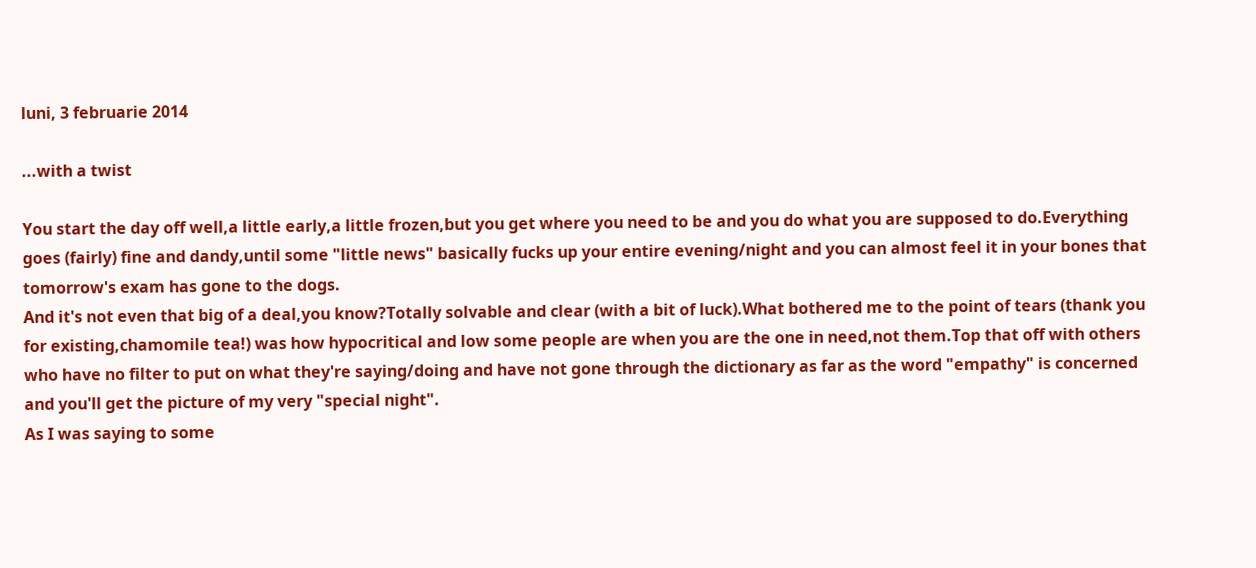luni, 3 februarie 2014

...with a twist

You start the day off well,a little early,a little frozen,but you get where you need to be and you do what you are supposed to do.Everything goes (fairly) fine and dandy,until some "little news" basically fucks up your entire evening/night and you can almost feel it in your bones that tomorrow's exam has gone to the dogs.
And it's not even that big of a deal,you know?Totally solvable and clear (with a bit of luck).What bothered me to the point of tears (thank you for existing,chamomile tea!) was how hypocritical and low some people are when you are the one in need,not them.Top that off with others who have no filter to put on what they're saying/doing and have not gone through the dictionary as far as the word "empathy" is concerned and you'll get the picture of my very "special night".
As I was saying to some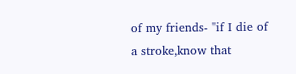of my friends- "if I die of a stroke,know that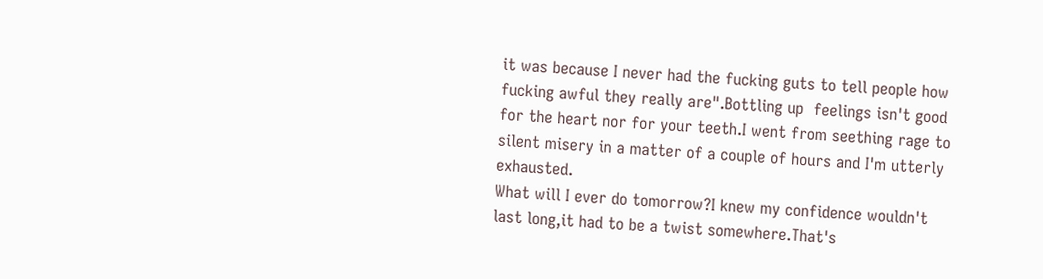it was because I never had the fucking guts to tell people how fucking awful they really are".Bottling up  feelings isn't good for the heart nor for your teeth.I went from seething rage to silent misery in a matter of a couple of hours and I'm utterly exhausted.
What will I ever do tomorrow?I knew my confidence wouldn't last long,it had to be a twist somewhere.That's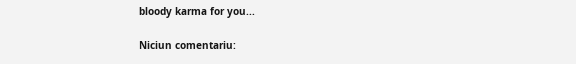bloody karma for you...

Niciun comentariu: